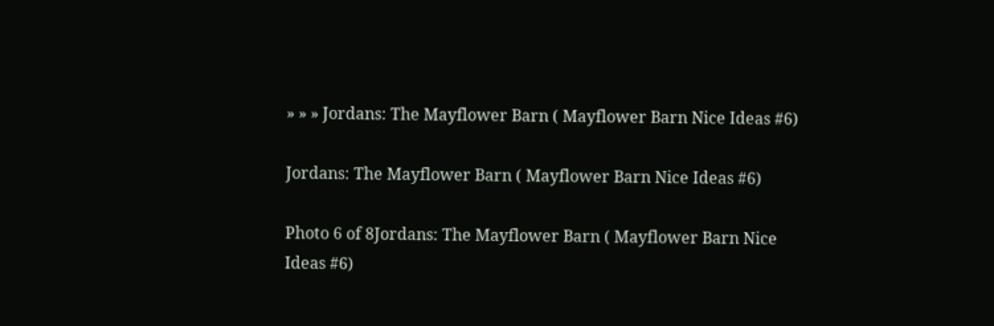» » » Jordans: The Mayflower Barn ( Mayflower Barn Nice Ideas #6)

Jordans: The Mayflower Barn ( Mayflower Barn Nice Ideas #6)

Photo 6 of 8Jordans: The Mayflower Barn ( Mayflower Barn Nice Ideas #6)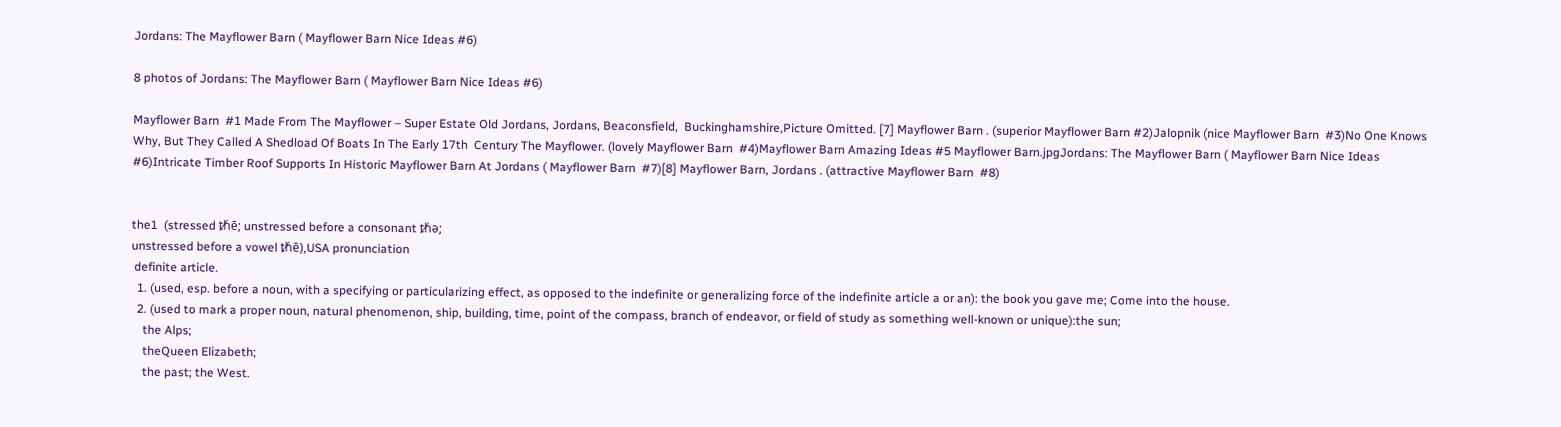Jordans: The Mayflower Barn ( Mayflower Barn Nice Ideas #6)

8 photos of Jordans: The Mayflower Barn ( Mayflower Barn Nice Ideas #6)

Mayflower Barn  #1 Made From The Mayflower – Super Estate Old Jordans, Jordans, Beaconsfield,  Buckinghamshire,Picture Omitted. [7] Mayflower Barn . (superior Mayflower Barn #2)Jalopnik (nice Mayflower Barn  #3)No One Knows Why, But They Called A Shedload Of Boats In The Early 17th  Century The Mayflower. (lovely Mayflower Barn  #4)Mayflower Barn Amazing Ideas #5 Mayflower Barn.jpgJordans: The Mayflower Barn ( Mayflower Barn Nice Ideas #6)Intricate Timber Roof Supports In Historic Mayflower Barn At Jordans ( Mayflower Barn  #7)[8] Mayflower Barn, Jordans . (attractive Mayflower Barn  #8)


the1  (stressed ᵺē; unstressed before a consonant ᵺə;
unstressed before a vowel ᵺē),USA pronunciation
 definite article.
  1. (used, esp. before a noun, with a specifying or particularizing effect, as opposed to the indefinite or generalizing force of the indefinite article a or an): the book you gave me; Come into the house.
  2. (used to mark a proper noun, natural phenomenon, ship, building, time, point of the compass, branch of endeavor, or field of study as something well-known or unique):the sun;
    the Alps;
    theQueen Elizabeth;
    the past; the West.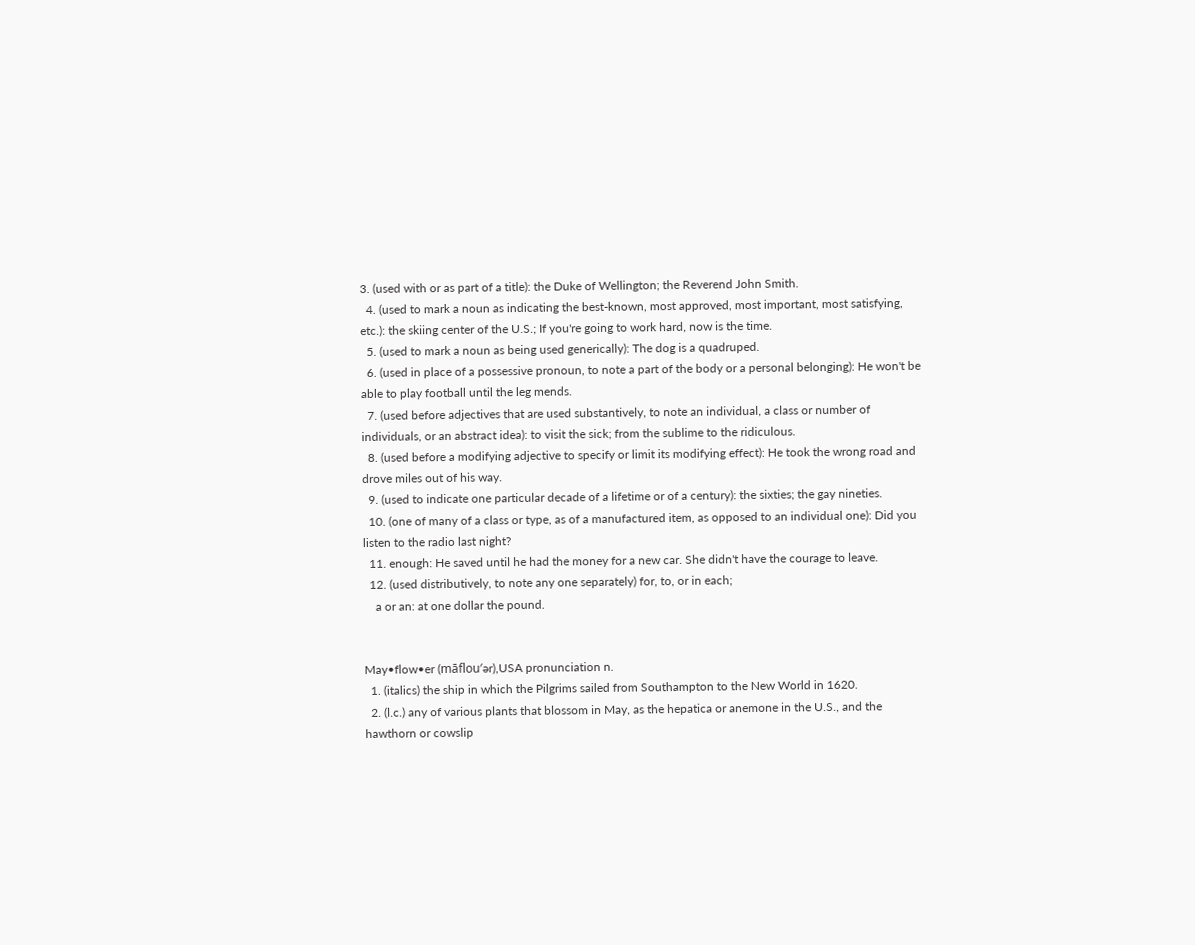3. (used with or as part of a title): the Duke of Wellington; the Reverend John Smith.
  4. (used to mark a noun as indicating the best-known, most approved, most important, most satisfying, etc.): the skiing center of the U.S.; If you're going to work hard, now is the time.
  5. (used to mark a noun as being used generically): The dog is a quadruped.
  6. (used in place of a possessive pronoun, to note a part of the body or a personal belonging): He won't be able to play football until the leg mends.
  7. (used before adjectives that are used substantively, to note an individual, a class or number of individuals, or an abstract idea): to visit the sick; from the sublime to the ridiculous.
  8. (used before a modifying adjective to specify or limit its modifying effect): He took the wrong road and drove miles out of his way.
  9. (used to indicate one particular decade of a lifetime or of a century): the sixties; the gay nineties.
  10. (one of many of a class or type, as of a manufactured item, as opposed to an individual one): Did you listen to the radio last night?
  11. enough: He saved until he had the money for a new car. She didn't have the courage to leave.
  12. (used distributively, to note any one separately) for, to, or in each;
    a or an: at one dollar the pound.


May•flow•er (māflou′ər),USA pronunciation n.
  1. (italics) the ship in which the Pilgrims sailed from Southampton to the New World in 1620.
  2. (l.c.) any of various plants that blossom in May, as the hepatica or anemone in the U.S., and the hawthorn or cowslip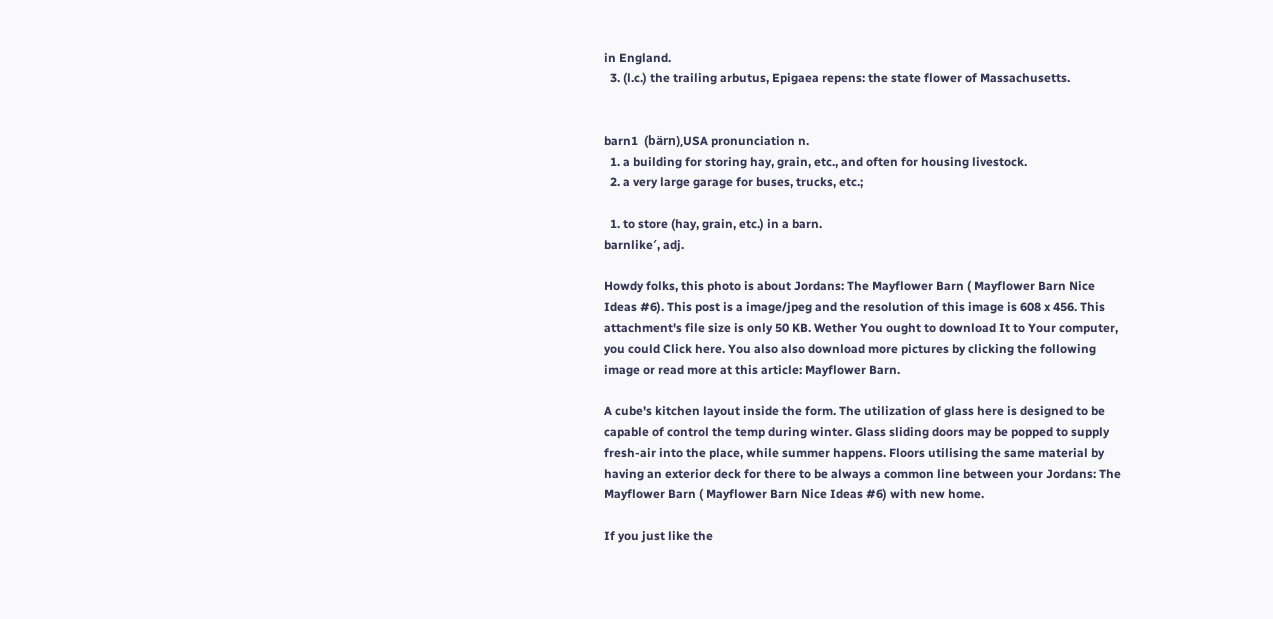in England.
  3. (l.c.) the trailing arbutus, Epigaea repens: the state flower of Massachusetts.


barn1  (bärn),USA pronunciation n.
  1. a building for storing hay, grain, etc., and often for housing livestock.
  2. a very large garage for buses, trucks, etc.;

  1. to store (hay, grain, etc.) in a barn.
barnlike′, adj.

Howdy folks, this photo is about Jordans: The Mayflower Barn ( Mayflower Barn Nice Ideas #6). This post is a image/jpeg and the resolution of this image is 608 x 456. This attachment's file size is only 50 KB. Wether You ought to download It to Your computer, you could Click here. You also also download more pictures by clicking the following image or read more at this article: Mayflower Barn.

A cube's kitchen layout inside the form. The utilization of glass here is designed to be capable of control the temp during winter. Glass sliding doors may be popped to supply fresh-air into the place, while summer happens. Floors utilising the same material by having an exterior deck for there to be always a common line between your Jordans: The Mayflower Barn ( Mayflower Barn Nice Ideas #6) with new home.

If you just like the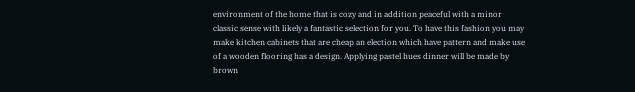environment of the home that is cozy and in addition peaceful with a minor classic sense with likely a fantastic selection for you. To have this fashion you may make kitchen cabinets that are cheap an election which have pattern and make use of a wooden flooring has a design. Applying pastel hues dinner will be made by brown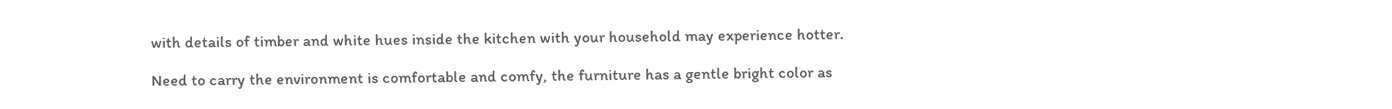with details of timber and white hues inside the kitchen with your household may experience hotter.

Need to carry the environment is comfortable and comfy, the furniture has a gentle bright color as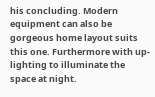his concluding. Modern equipment can also be gorgeous home layout suits this one. Furthermore with up-lighting to illuminate the space at night.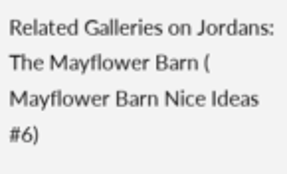Related Galleries on Jordans: The Mayflower Barn ( Mayflower Barn Nice Ideas #6)